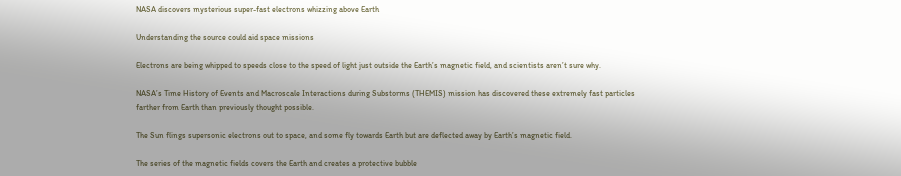NASA discovers mysterious super-fast electrons whizzing above Earth

Understanding the source could aid space missions

Electrons are being whipped to speeds close to the speed of light just outside the Earth’s magnetic field, and scientists aren’t sure why.

NASA’s Time History of Events and Macroscale Interactions during Substorms (THEMIS) mission has discovered these extremely fast particles farther from Earth than previously thought possible.

The Sun flings supersonic electrons out to space, and some fly towards Earth but are deflected away by Earth’s magnetic field.

The series of the magnetic fields covers the Earth and creates a protective bubble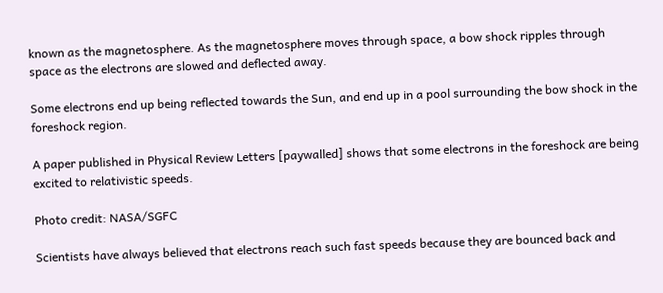known as the magnetosphere. As the magnetosphere moves through space, a bow shock ripples through space as the electrons are slowed and deflected away.

Some electrons end up being reflected towards the Sun, and end up in a pool surrounding the bow shock in the foreshock region.

A paper published in Physical Review Letters [paywalled] shows that some electrons in the foreshock are being excited to relativistic speeds.

Photo credit: NASA/SGFC

Scientists have always believed that electrons reach such fast speeds because they are bounced back and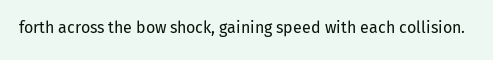forth across the bow shock, gaining speed with each collision.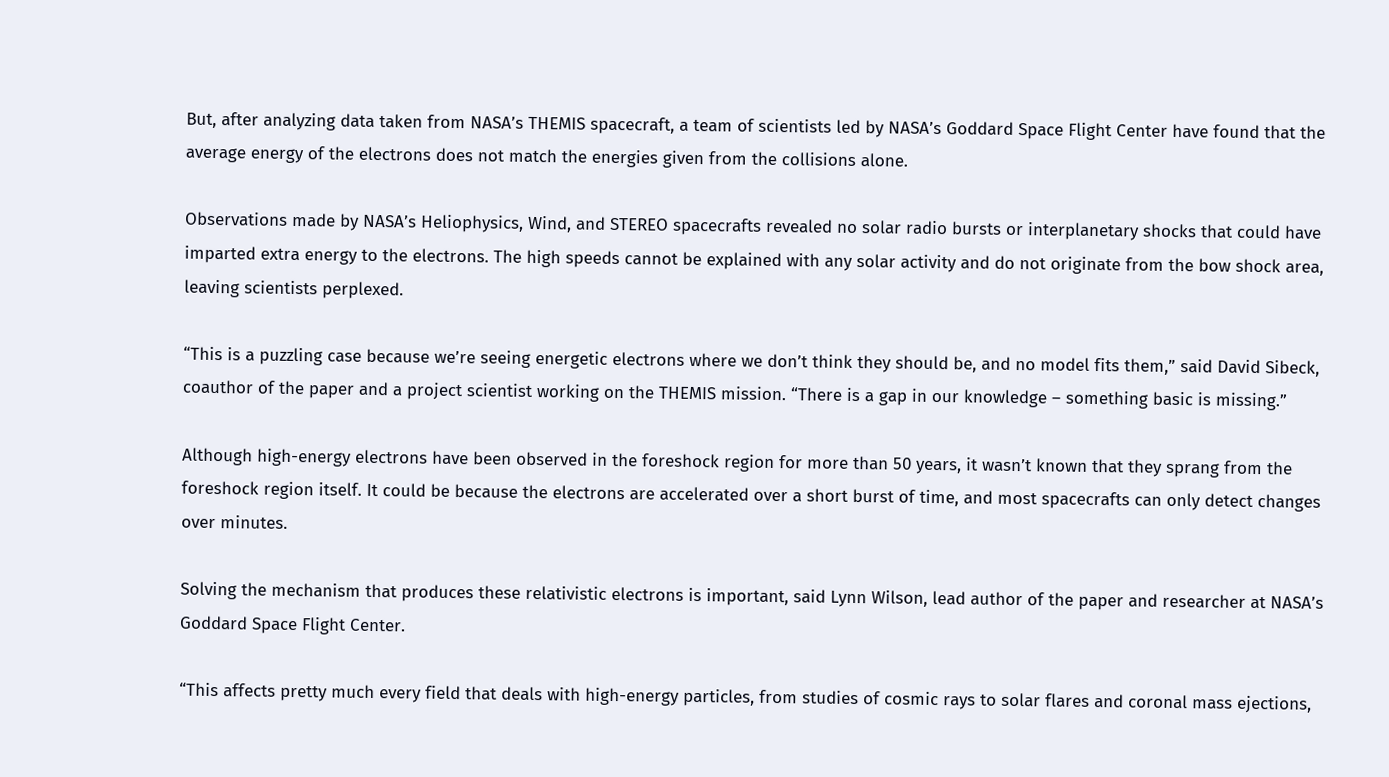But, after analyzing data taken from NASA’s THEMIS spacecraft, a team of scientists led by NASA’s Goddard Space Flight Center have found that the average energy of the electrons does not match the energies given from the collisions alone.

Observations made by NASA’s Heliophysics, Wind, and STEREO spacecrafts revealed no solar radio bursts or interplanetary shocks that could have imparted extra energy to the electrons. The high speeds cannot be explained with any solar activity and do not originate from the bow shock area, leaving scientists perplexed.

“This is a puzzling case because we’re seeing energetic electrons where we don’t think they should be, and no model fits them,” said David Sibeck, coauthor of the paper and a project scientist working on the THEMIS mission. “There is a gap in our knowledge – something basic is missing.”

Although high-energy electrons have been observed in the foreshock region for more than 50 years, it wasn’t known that they sprang from the foreshock region itself. It could be because the electrons are accelerated over a short burst of time, and most spacecrafts can only detect changes over minutes.

Solving the mechanism that produces these relativistic electrons is important, said Lynn Wilson, lead author of the paper and researcher at NASA’s Goddard Space Flight Center.

“This affects pretty much every field that deals with high-energy particles, from studies of cosmic rays to solar flares and coronal mass ejections,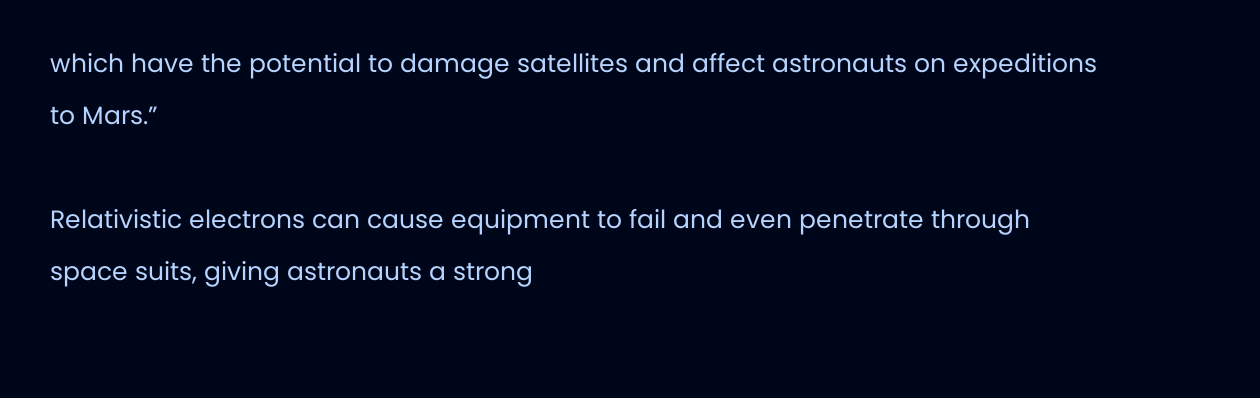which have the potential to damage satellites and affect astronauts on expeditions to Mars.”

Relativistic electrons can cause equipment to fail and even penetrate through space suits, giving astronauts a strong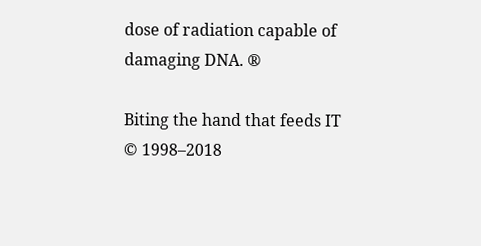dose of radiation capable of damaging DNA. ®

Biting the hand that feeds IT © 1998–2018